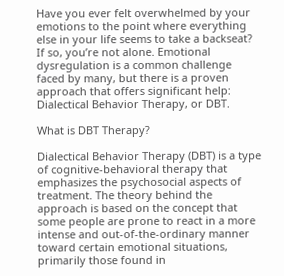Have you ever felt overwhelmed by your emotions to the point where everything else in your life seems to take a backseat? If so, you’re not alone. Emotional dysregulation is a common challenge faced by many, but there is a proven approach that offers significant help: Dialectical Behavior Therapy, or DBT.

What is DBT Therapy?

Dialectical Behavior Therapy (DBT) is a type of cognitive-behavioral therapy that emphasizes the psychosocial aspects of treatment. The theory behind the approach is based on the concept that some people are prone to react in a more intense and out-of-the-ordinary manner toward certain emotional situations, primarily those found in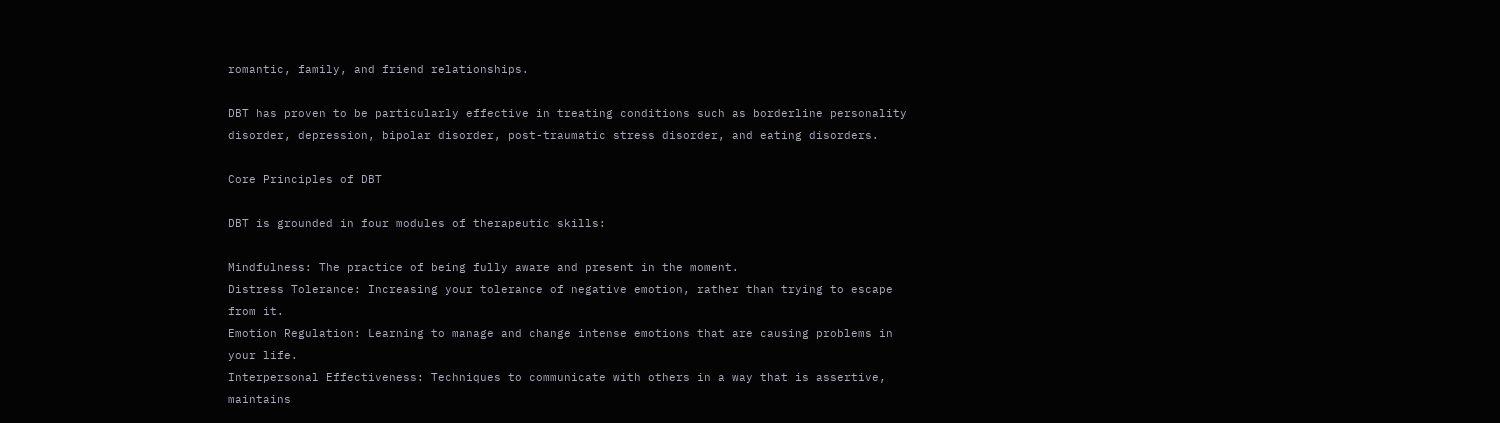romantic, family, and friend relationships.

DBT has proven to be particularly effective in treating conditions such as borderline personality disorder, depression, bipolar disorder, post-traumatic stress disorder, and eating disorders.

Core Principles of DBT

DBT is grounded in four modules of therapeutic skills:

Mindfulness: The practice of being fully aware and present in the moment.
Distress Tolerance: Increasing your tolerance of negative emotion, rather than trying to escape from it.
Emotion Regulation: Learning to manage and change intense emotions that are causing problems in your life.
Interpersonal Effectiveness: Techniques to communicate with others in a way that is assertive, maintains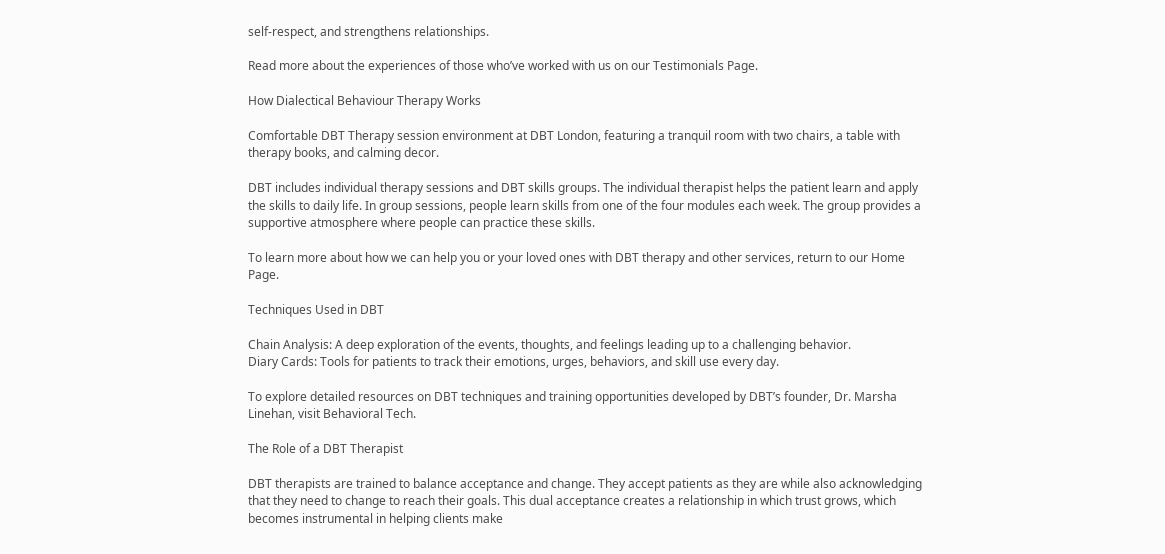self-respect, and strengthens relationships.

Read more about the experiences of those who’ve worked with us on our Testimonials Page.

How Dialectical Behaviour Therapy Works

Comfortable DBT Therapy session environment at DBT London, featuring a tranquil room with two chairs, a table with therapy books, and calming decor.

DBT includes individual therapy sessions and DBT skills groups. The individual therapist helps the patient learn and apply the skills to daily life. In group sessions, people learn skills from one of the four modules each week. The group provides a supportive atmosphere where people can practice these skills.

To learn more about how we can help you or your loved ones with DBT therapy and other services, return to our Home Page.

Techniques Used in DBT

Chain Analysis: A deep exploration of the events, thoughts, and feelings leading up to a challenging behavior.
Diary Cards: Tools for patients to track their emotions, urges, behaviors, and skill use every day.

To explore detailed resources on DBT techniques and training opportunities developed by DBT’s founder, Dr. Marsha Linehan, visit Behavioral Tech.

The Role of a DBT Therapist

DBT therapists are trained to balance acceptance and change. They accept patients as they are while also acknowledging that they need to change to reach their goals. This dual acceptance creates a relationship in which trust grows, which becomes instrumental in helping clients make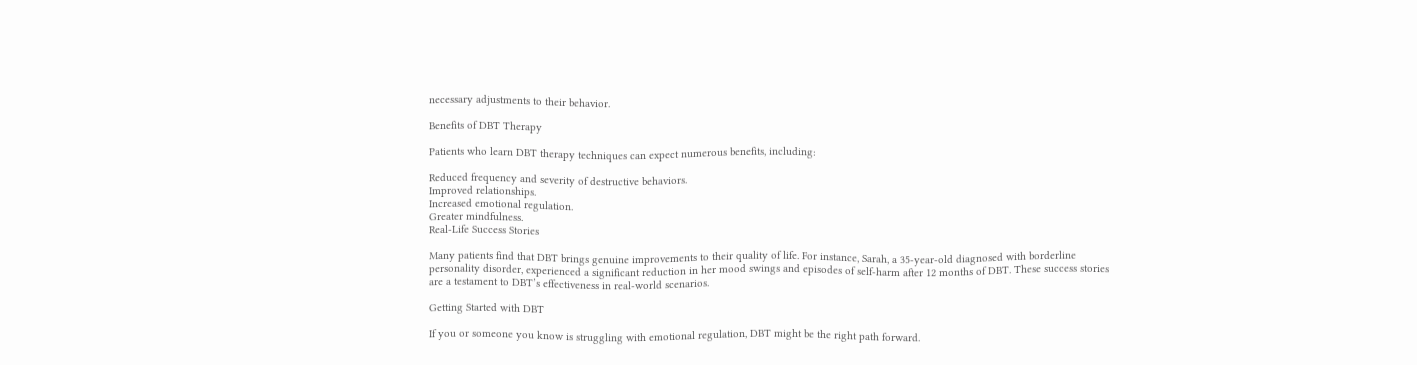necessary adjustments to their behavior.

Benefits of DBT Therapy

Patients who learn DBT therapy techniques can expect numerous benefits, including:

Reduced frequency and severity of destructive behaviors.
Improved relationships.
Increased emotional regulation.
Greater mindfulness.
Real-Life Success Stories

Many patients find that DBT brings genuine improvements to their quality of life. For instance, Sarah, a 35-year-old diagnosed with borderline personality disorder, experienced a significant reduction in her mood swings and episodes of self-harm after 12 months of DBT. These success stories are a testament to DBT’s effectiveness in real-world scenarios.

Getting Started with DBT

If you or someone you know is struggling with emotional regulation, DBT might be the right path forward.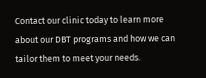Contact our clinic today to learn more about our DBT programs and how we can tailor them to meet your needs.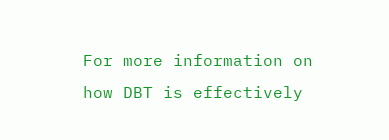For more information on how DBT is effectively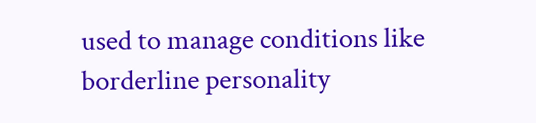used to manage conditions like borderline personality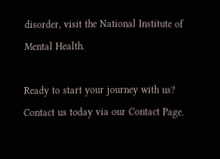disorder, visit the National Institute of Mental Health.

Ready to start your journey with us? Contact us today via our Contact Page.